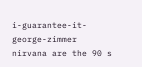i-guarantee-it-george-zimmer nirvana are the 90 s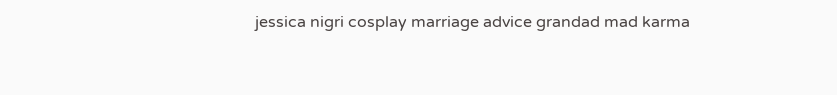jessica nigri cosplay marriage advice grandad mad karma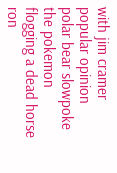with jim cramer popular opinion polar bear slowpoke the pokemon flogging a dead horse ron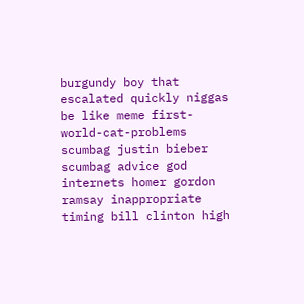burgundy boy that escalated quickly niggas be like meme first-world-cat-problems scumbag justin bieber scumbag advice god internets homer gordon ramsay inappropriate timing bill clinton high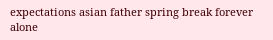expectations asian father spring break forever alone